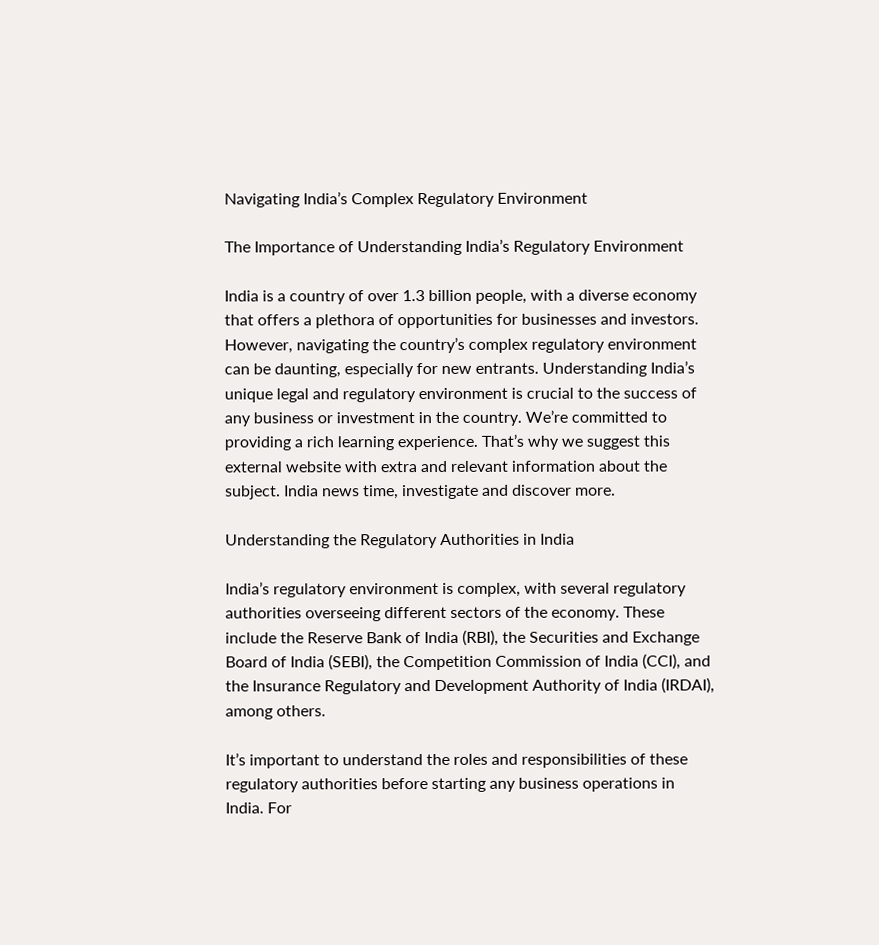Navigating India’s Complex Regulatory Environment

The Importance of Understanding India’s Regulatory Environment

India is a country of over 1.3 billion people, with a diverse economy that offers a plethora of opportunities for businesses and investors. However, navigating the country’s complex regulatory environment can be daunting, especially for new entrants. Understanding India’s unique legal and regulatory environment is crucial to the success of any business or investment in the country. We’re committed to providing a rich learning experience. That’s why we suggest this external website with extra and relevant information about the subject. India news time, investigate and discover more.

Understanding the Regulatory Authorities in India

India’s regulatory environment is complex, with several regulatory authorities overseeing different sectors of the economy. These include the Reserve Bank of India (RBI), the Securities and Exchange Board of India (SEBI), the Competition Commission of India (CCI), and the Insurance Regulatory and Development Authority of India (IRDAI), among others.

It’s important to understand the roles and responsibilities of these regulatory authorities before starting any business operations in India. For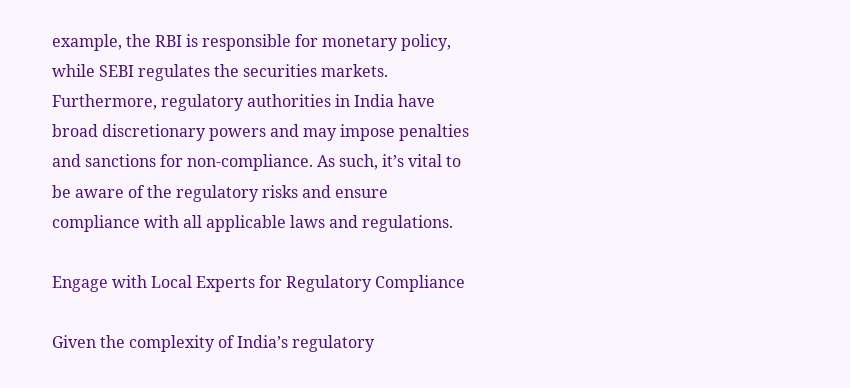example, the RBI is responsible for monetary policy, while SEBI regulates the securities markets. Furthermore, regulatory authorities in India have broad discretionary powers and may impose penalties and sanctions for non-compliance. As such, it’s vital to be aware of the regulatory risks and ensure compliance with all applicable laws and regulations.

Engage with Local Experts for Regulatory Compliance

Given the complexity of India’s regulatory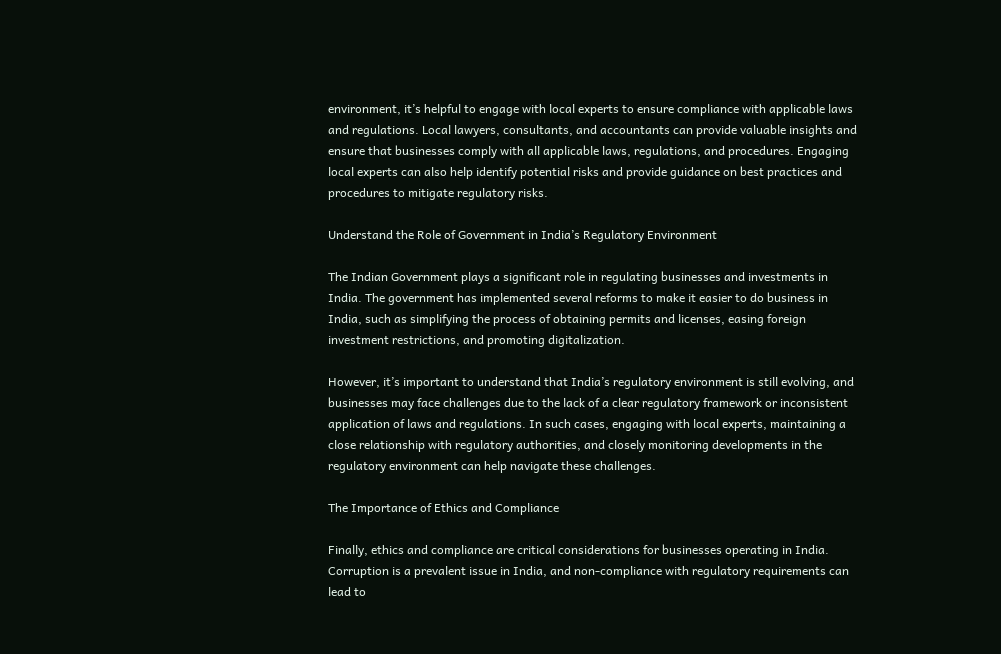environment, it’s helpful to engage with local experts to ensure compliance with applicable laws and regulations. Local lawyers, consultants, and accountants can provide valuable insights and ensure that businesses comply with all applicable laws, regulations, and procedures. Engaging local experts can also help identify potential risks and provide guidance on best practices and procedures to mitigate regulatory risks.

Understand the Role of Government in India’s Regulatory Environment

The Indian Government plays a significant role in regulating businesses and investments in India. The government has implemented several reforms to make it easier to do business in India, such as simplifying the process of obtaining permits and licenses, easing foreign investment restrictions, and promoting digitalization.

However, it’s important to understand that India’s regulatory environment is still evolving, and businesses may face challenges due to the lack of a clear regulatory framework or inconsistent application of laws and regulations. In such cases, engaging with local experts, maintaining a close relationship with regulatory authorities, and closely monitoring developments in the regulatory environment can help navigate these challenges.

The Importance of Ethics and Compliance

Finally, ethics and compliance are critical considerations for businesses operating in India. Corruption is a prevalent issue in India, and non-compliance with regulatory requirements can lead to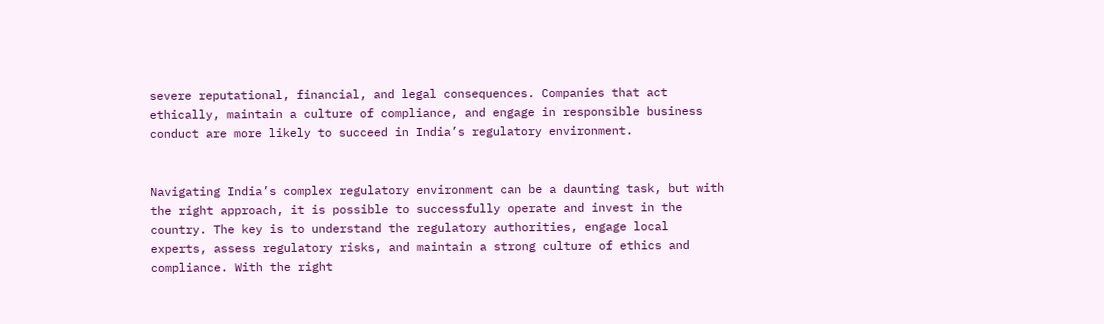severe reputational, financial, and legal consequences. Companies that act ethically, maintain a culture of compliance, and engage in responsible business conduct are more likely to succeed in India’s regulatory environment.


Navigating India’s complex regulatory environment can be a daunting task, but with the right approach, it is possible to successfully operate and invest in the country. The key is to understand the regulatory authorities, engage local experts, assess regulatory risks, and maintain a strong culture of ethics and compliance. With the right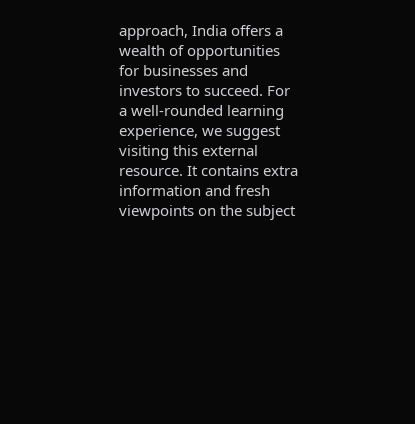approach, India offers a wealth of opportunities for businesses and investors to succeed. For a well-rounded learning experience, we suggest visiting this external resource. It contains extra information and fresh viewpoints on the subject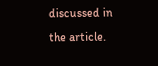discussed in the article.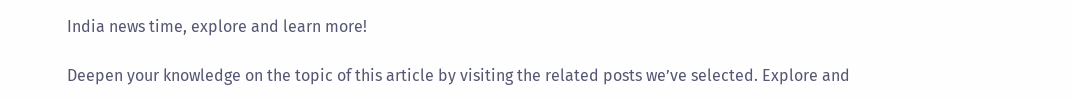India news time, explore and learn more!

Deepen your knowledge on the topic of this article by visiting the related posts we’ve selected. Explore and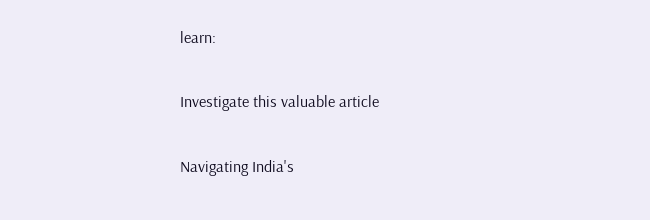learn:

Investigate this valuable article

Navigating India's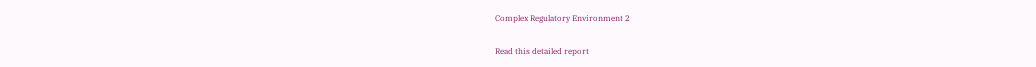Complex Regulatory Environment 2

Read this detailed report